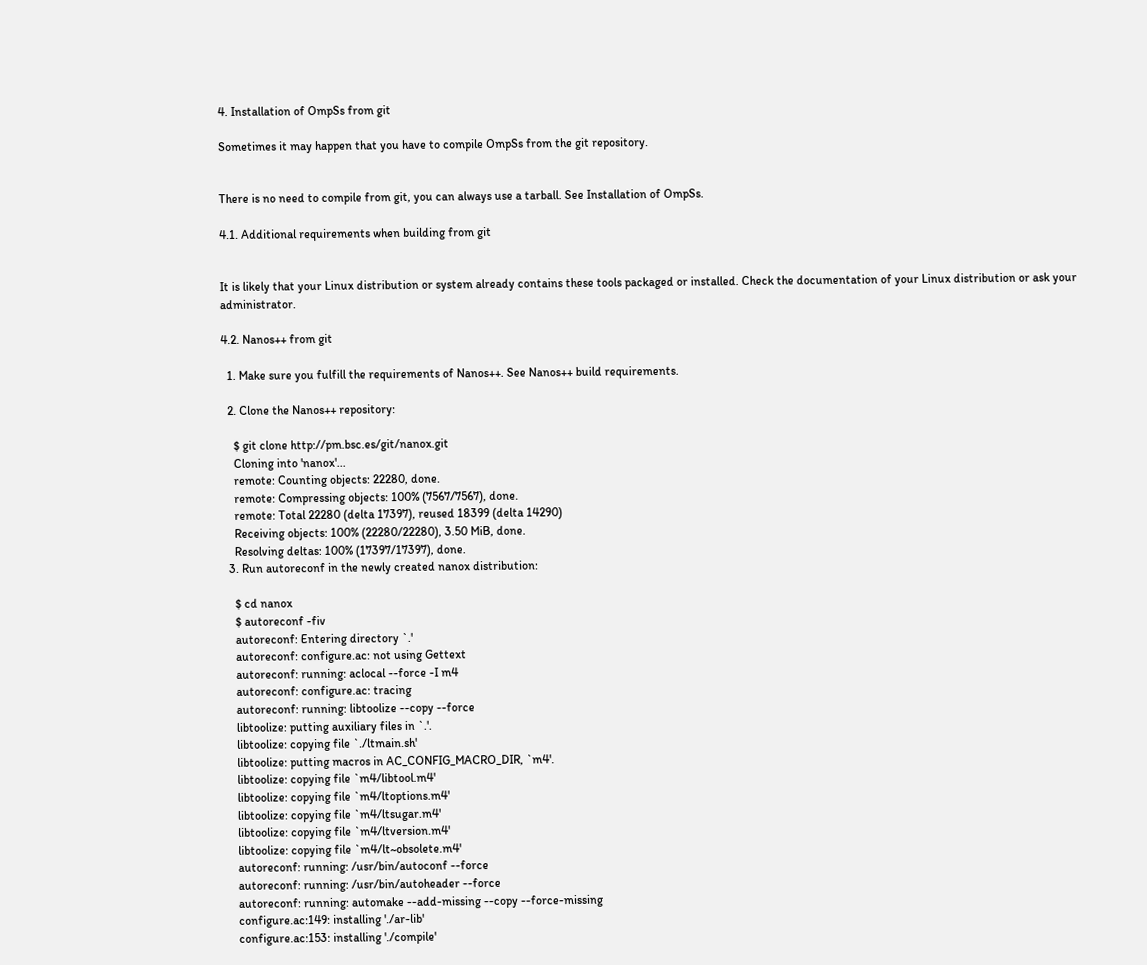4. Installation of OmpSs from git

Sometimes it may happen that you have to compile OmpSs from the git repository.


There is no need to compile from git, you can always use a tarball. See Installation of OmpSs.

4.1. Additional requirements when building from git


It is likely that your Linux distribution or system already contains these tools packaged or installed. Check the documentation of your Linux distribution or ask your administrator.

4.2. Nanos++ from git

  1. Make sure you fulfill the requirements of Nanos++. See Nanos++ build requirements.

  2. Clone the Nanos++ repository:

    $ git clone http://pm.bsc.es/git/nanox.git
    Cloning into 'nanox'...
    remote: Counting objects: 22280, done.
    remote: Compressing objects: 100% (7567/7567), done.
    remote: Total 22280 (delta 17397), reused 18399 (delta 14290)
    Receiving objects: 100% (22280/22280), 3.50 MiB, done.
    Resolving deltas: 100% (17397/17397), done.
  3. Run autoreconf in the newly created nanox distribution:

    $ cd nanox
    $ autoreconf -fiv
    autoreconf: Entering directory `.'
    autoreconf: configure.ac: not using Gettext
    autoreconf: running: aclocal --force -I m4
    autoreconf: configure.ac: tracing
    autoreconf: running: libtoolize --copy --force
    libtoolize: putting auxiliary files in `.'.
    libtoolize: copying file `./ltmain.sh'
    libtoolize: putting macros in AC_CONFIG_MACRO_DIR, `m4'.
    libtoolize: copying file `m4/libtool.m4'
    libtoolize: copying file `m4/ltoptions.m4'
    libtoolize: copying file `m4/ltsugar.m4'
    libtoolize: copying file `m4/ltversion.m4'
    libtoolize: copying file `m4/lt~obsolete.m4'
    autoreconf: running: /usr/bin/autoconf --force
    autoreconf: running: /usr/bin/autoheader --force
    autoreconf: running: automake --add-missing --copy --force-missing
    configure.ac:149: installing './ar-lib'
    configure.ac:153: installing './compile'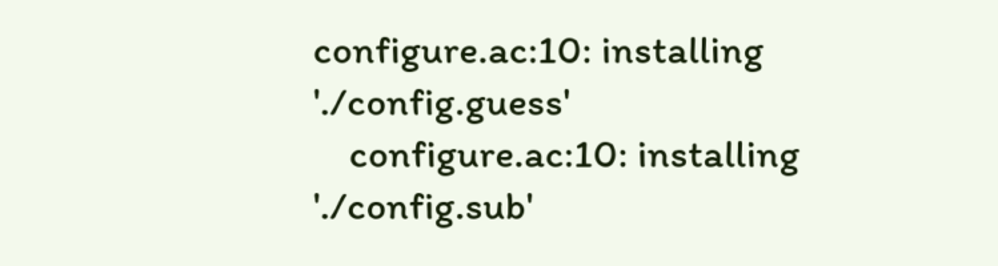configure.ac:10: installing './config.guess'
    configure.ac:10: installing './config.sub'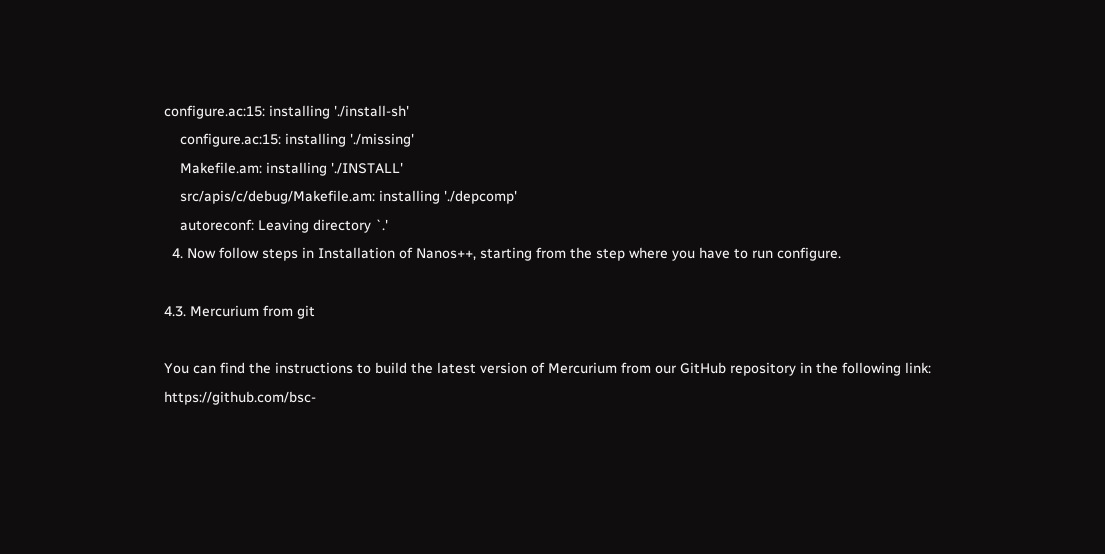configure.ac:15: installing './install-sh'
    configure.ac:15: installing './missing'
    Makefile.am: installing './INSTALL'
    src/apis/c/debug/Makefile.am: installing './depcomp'
    autoreconf: Leaving directory `.'
  4. Now follow steps in Installation of Nanos++, starting from the step where you have to run configure.

4.3. Mercurium from git

You can find the instructions to build the latest version of Mercurium from our GitHub repository in the following link: https://github.com/bsc-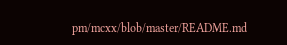pm/mcxx/blob/master/README.md